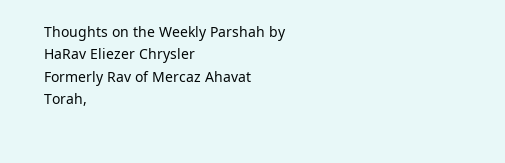Thoughts on the Weekly Parshah by HaRav Eliezer Chrysler
Formerly Rav of Mercaz Ahavat Torah,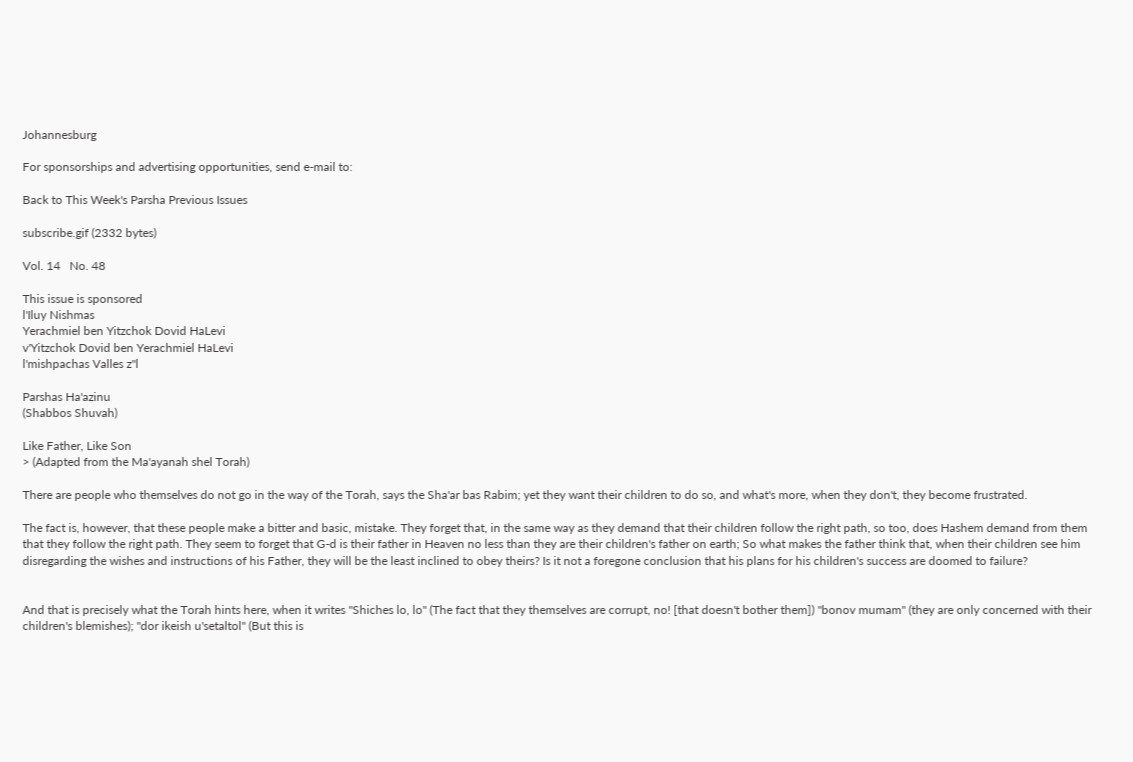Johannesburg

For sponsorships and advertising opportunities, send e-mail to:

Back to This Week's Parsha Previous Issues

subscribe.gif (2332 bytes)

Vol. 14   No. 48

This issue is sponsored
l'Iluy Nishmas
Yerachmiel ben Yitzchok Dovid HaLevi
v'Yitzchok Dovid ben Yerachmiel HaLevi
l'mishpachas Valles z"l

Parshas Ha'azinu
(Shabbos Shuvah)

Like Father, Like Son
> (Adapted from the Ma'ayanah shel Torah)

There are people who themselves do not go in the way of the Torah, says the Sha'ar bas Rabim; yet they want their children to do so, and what's more, when they don't, they become frustrated.

The fact is, however, that these people make a bitter and basic, mistake. They forget that, in the same way as they demand that their children follow the right path, so too, does Hashem demand from them that they follow the right path. They seem to forget that G-d is their father in Heaven no less than they are their children's father on earth; So what makes the father think that, when their children see him disregarding the wishes and instructions of his Father, they will be the least inclined to obey theirs? Is it not a foregone conclusion that his plans for his children's success are doomed to failure?


And that is precisely what the Torah hints here, when it writes "Shiches lo, lo" (The fact that they themselves are corrupt, no! [that doesn't bother them]) "bonov mumam" (they are only concerned with their children's blemishes); "dor ikeish u'setaltol" (But this is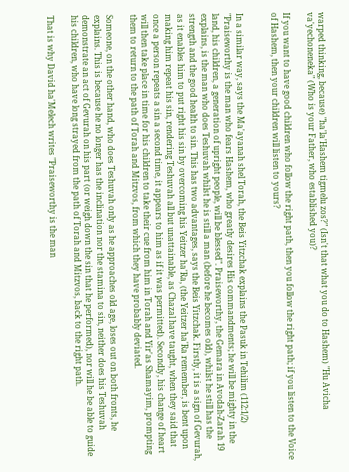warped thinking, because) "ha'la'Hashem tigmelu zos?" (Isn't that what you do to Hashem) "Hu Avicha va'yechoneneka" (Who is your Father, who established you)?

If you want to have good children who follow the right path, then you follow the right path; if you listen to the Voice of Hashem, then your children will listen to yours?


In a similar way, says the Ma'ayanah shel Torah, the Beis Yitzchak explains the Pasuk in Tehilim (112:1/2) "Praiseworthy is the man who fears Hashem, who greatly desires His commandments; he will be mighty in the land, his children, a generation of upright people, will be blessed". Praiseworthy, the Gemara in Avodah-Zarah 19 explains, is the man who does Teshuvah whilst he is still a man (before he becomes old), whilst he still has the strength and the good health to sin. This has two advantages, says the Beis Yitzchak. Firstly, it is a sign of Gevurah, as it enables him to put right his sin by overcoming his Yeitzer ha'Ra, (the Yeitzer ha'Ra remember, is bent upon making him repeat his sin, rendering Teshuvah all but unattainable, as Chazal have taught, when they said that once a person repeats a sin a second time, it appears to him as if it was permitted). Secondly, his change of heart will then take place in time for his children to take their cue from him in Torah and Yir'as Shamayim, prompting them to return to the path of Torah and Mitzvos, from which they have probably deviated.

Someone, on the other hand, who does Teshuvah only as he approaches old age, loses out on both fronts, he explains. This is because he no longer has the inclination nor the stamina to sin, neither does his Teshuvah demonstrate an act of Gevurah on his part (or weigh down the sin that he performed), nor will he be able to guide his children, who have long strayed from the path of Torah and Mitzvos, back to the right path.

That is why David ha'Melech writes "Praiseworthy is the man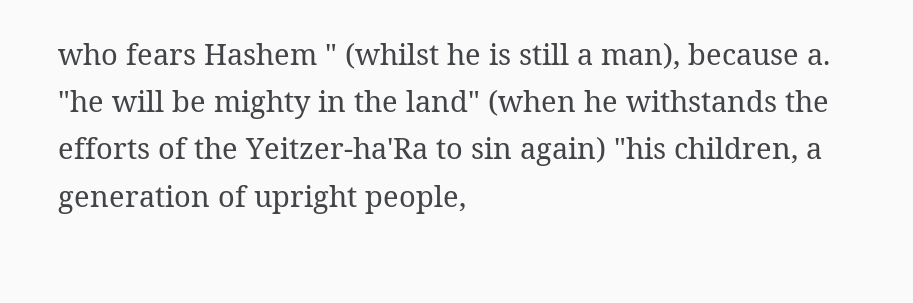who fears Hashem " (whilst he is still a man), because a. "he will be mighty in the land" (when he withstands the efforts of the Yeitzer-ha'Ra to sin again) "his children, a generation of upright people,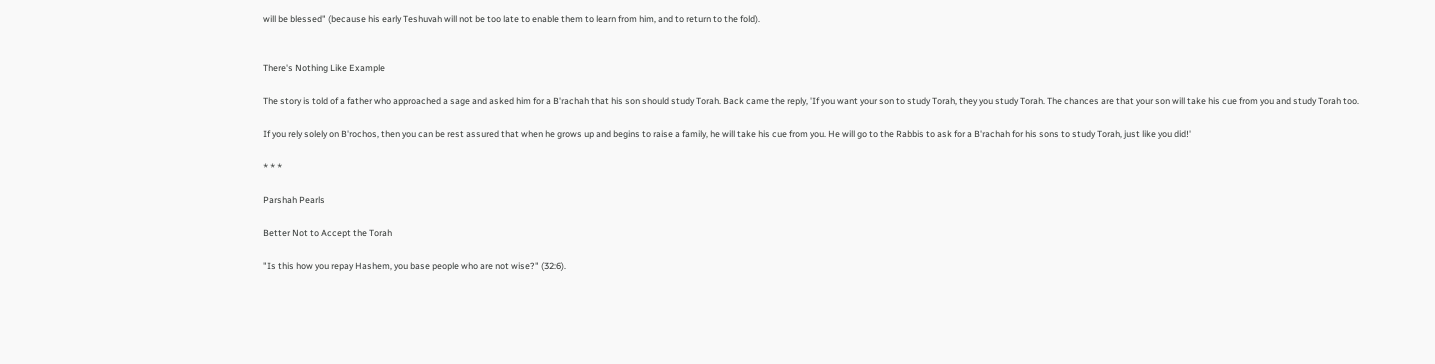will be blessed" (because his early Teshuvah will not be too late to enable them to learn from him, and to return to the fold).


There's Nothing Like Example

The story is told of a father who approached a sage and asked him for a B'rachah that his son should study Torah. Back came the reply, 'If you want your son to study Torah, they you study Torah. The chances are that your son will take his cue from you and study Torah too.

If you rely solely on B'rochos, then you can be rest assured that when he grows up and begins to raise a family, he will take his cue from you. He will go to the Rabbis to ask for a B'rachah for his sons to study Torah, just like you did!'

* * *

Parshah Pearls

Better Not to Accept the Torah

"Is this how you repay Hashem, you base people who are not wise?" (32:6).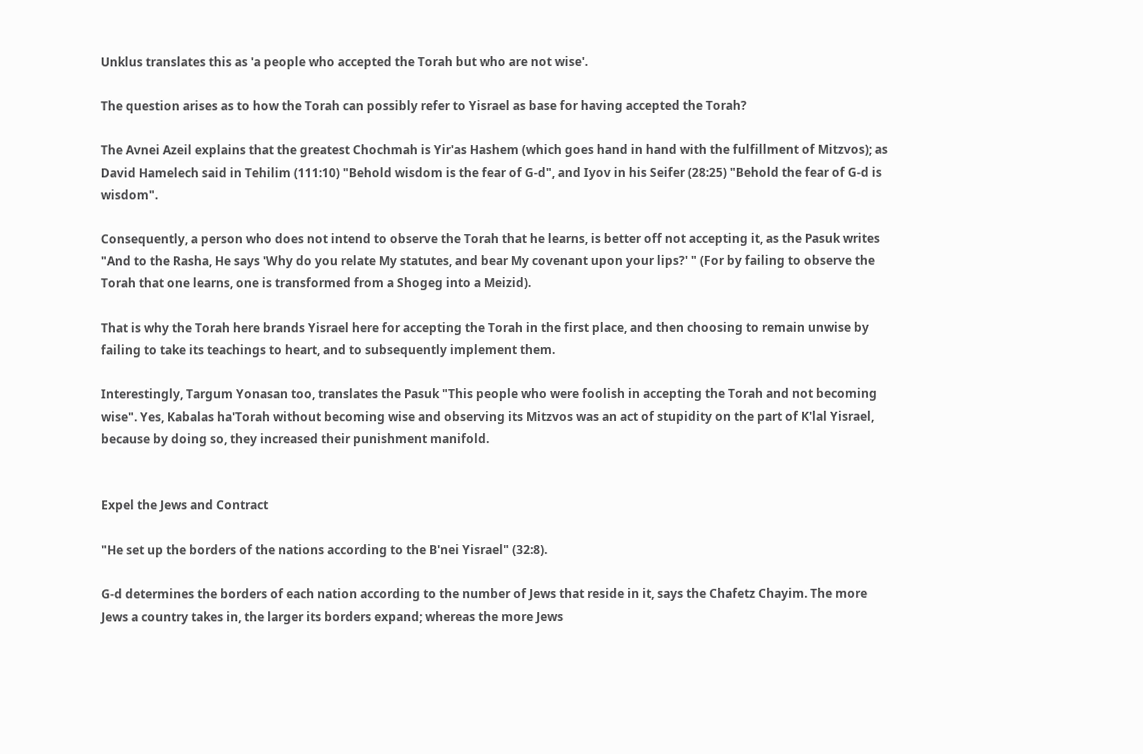Unklus translates this as 'a people who accepted the Torah but who are not wise'.

The question arises as to how the Torah can possibly refer to Yisrael as base for having accepted the Torah?

The Avnei Azeil explains that the greatest Chochmah is Yir'as Hashem (which goes hand in hand with the fulfillment of Mitzvos); as David Hamelech said in Tehilim (111:10) "Behold wisdom is the fear of G-d", and Iyov in his Seifer (28:25) "Behold the fear of G-d is wisdom".

Consequently, a person who does not intend to observe the Torah that he learns, is better off not accepting it, as the Pasuk writes "And to the Rasha, He says 'Why do you relate My statutes, and bear My covenant upon your lips?' " (For by failing to observe the Torah that one learns, one is transformed from a Shogeg into a Meizid).

That is why the Torah here brands Yisrael here for accepting the Torah in the first place, and then choosing to remain unwise by failing to take its teachings to heart, and to subsequently implement them.

Interestingly, Targum Yonasan too, translates the Pasuk "This people who were foolish in accepting the Torah and not becoming wise". Yes, Kabalas ha'Torah without becoming wise and observing its Mitzvos was an act of stupidity on the part of K'lal Yisrael, because by doing so, they increased their punishment manifold.


Expel the Jews and Contract

"He set up the borders of the nations according to the B'nei Yisrael" (32:8).

G-d determines the borders of each nation according to the number of Jews that reside in it, says the Chafetz Chayim. The more Jews a country takes in, the larger its borders expand; whereas the more Jews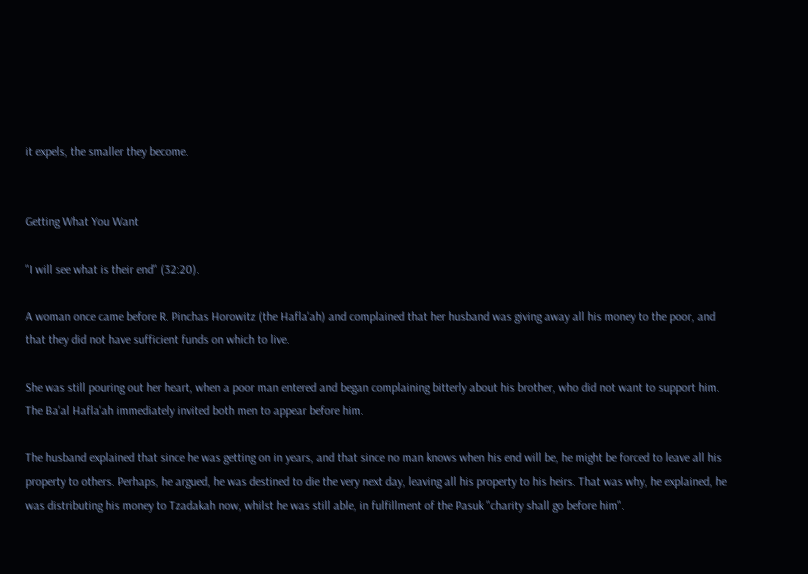it expels, the smaller they become.


Getting What You Want

"I will see what is their end" (32:20).

A woman once came before R. Pinchas Horowitz (the Hafla'ah) and complained that her husband was giving away all his money to the poor, and that they did not have sufficient funds on which to live.

She was still pouring out her heart, when a poor man entered and began complaining bitterly about his brother, who did not want to support him. The Ba'al Hafla'ah immediately invited both men to appear before him.

The husband explained that since he was getting on in years, and that since no man knows when his end will be, he might be forced to leave all his property to others. Perhaps, he argued, he was destined to die the very next day, leaving all his property to his heirs. That was why, he explained, he was distributing his money to Tzadakah now, whilst he was still able, in fulfillment of the Pasuk "charity shall go before him".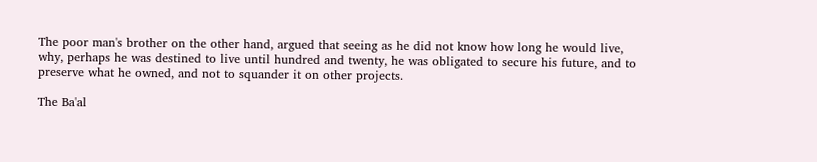The poor man's brother on the other hand, argued that seeing as he did not know how long he would live, why, perhaps he was destined to live until hundred and twenty, he was obligated to secure his future, and to preserve what he owned, and not to squander it on other projects.

The Ba'al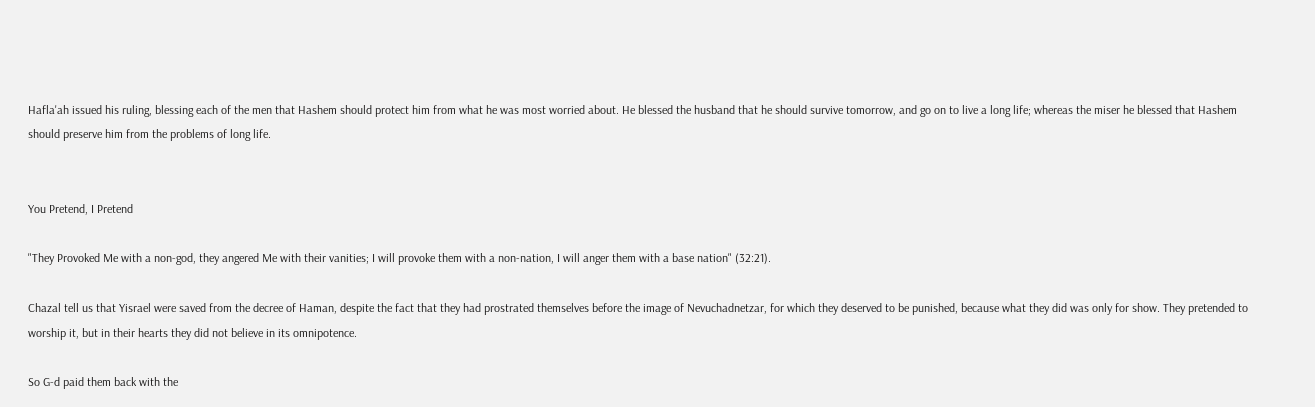Hafla'ah issued his ruling, blessing each of the men that Hashem should protect him from what he was most worried about. He blessed the husband that he should survive tomorrow, and go on to live a long life; whereas the miser he blessed that Hashem should preserve him from the problems of long life.


You Pretend, I Pretend

"They Provoked Me with a non-god, they angered Me with their vanities; I will provoke them with a non-nation, I will anger them with a base nation" (32:21).

Chazal tell us that Yisrael were saved from the decree of Haman, despite the fact that they had prostrated themselves before the image of Nevuchadnetzar, for which they deserved to be punished, because what they did was only for show. They pretended to worship it, but in their hearts they did not believe in its omnipotence.

So G-d paid them back with the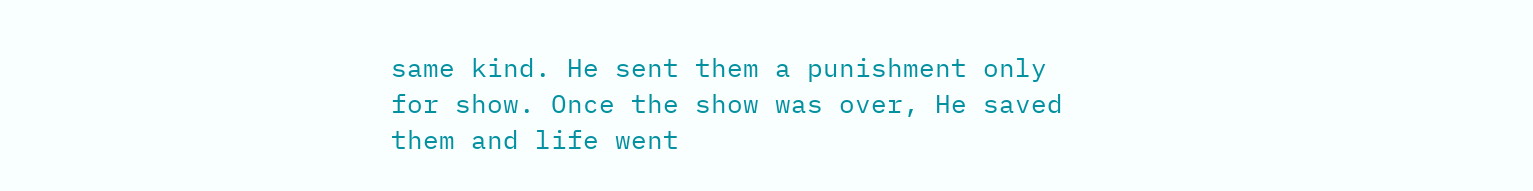same kind. He sent them a punishment only for show. Once the show was over, He saved them and life went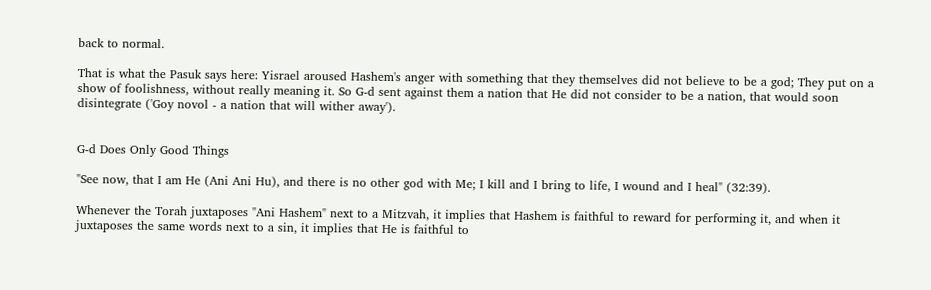back to normal.

That is what the Pasuk says here: Yisrael aroused Hashem's anger with something that they themselves did not believe to be a god; They put on a show of foolishness, without really meaning it. So G-d sent against them a nation that He did not consider to be a nation, that would soon disintegrate ('Goy novol - a nation that will wither away').


G-d Does Only Good Things

"See now, that I am He (Ani Ani Hu), and there is no other god with Me; I kill and I bring to life, I wound and I heal" (32:39).

Whenever the Torah juxtaposes "Ani Hashem" next to a Mitzvah, it implies that Hashem is faithful to reward for performing it, and when it juxtaposes the same words next to a sin, it implies that He is faithful to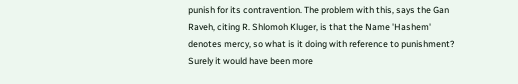punish for its contravention. The problem with this, says the Gan Raveh, citing R. Shlomoh Kluger, is that the Name 'Hashem' denotes mercy, so what is it doing with reference to punishment? Surely it would have been more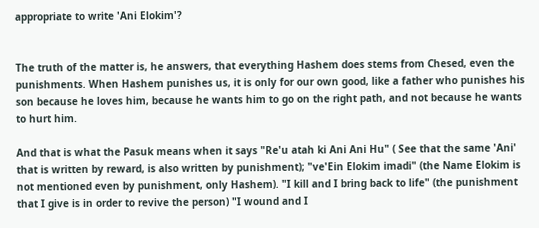appropriate to write 'Ani Elokim'?


The truth of the matter is, he answers, that everything Hashem does stems from Chesed, even the punishments. When Hashem punishes us, it is only for our own good, like a father who punishes his son because he loves him, because he wants him to go on the right path, and not because he wants to hurt him.

And that is what the Pasuk means when it says "Re'u atah ki Ani Ani Hu" ( See that the same 'Ani' that is written by reward, is also written by punishment); "ve'Ein Elokim imadi" (the Name Elokim is not mentioned even by punishment, only Hashem). "I kill and I bring back to life" (the punishment that I give is in order to revive the person) "I wound and I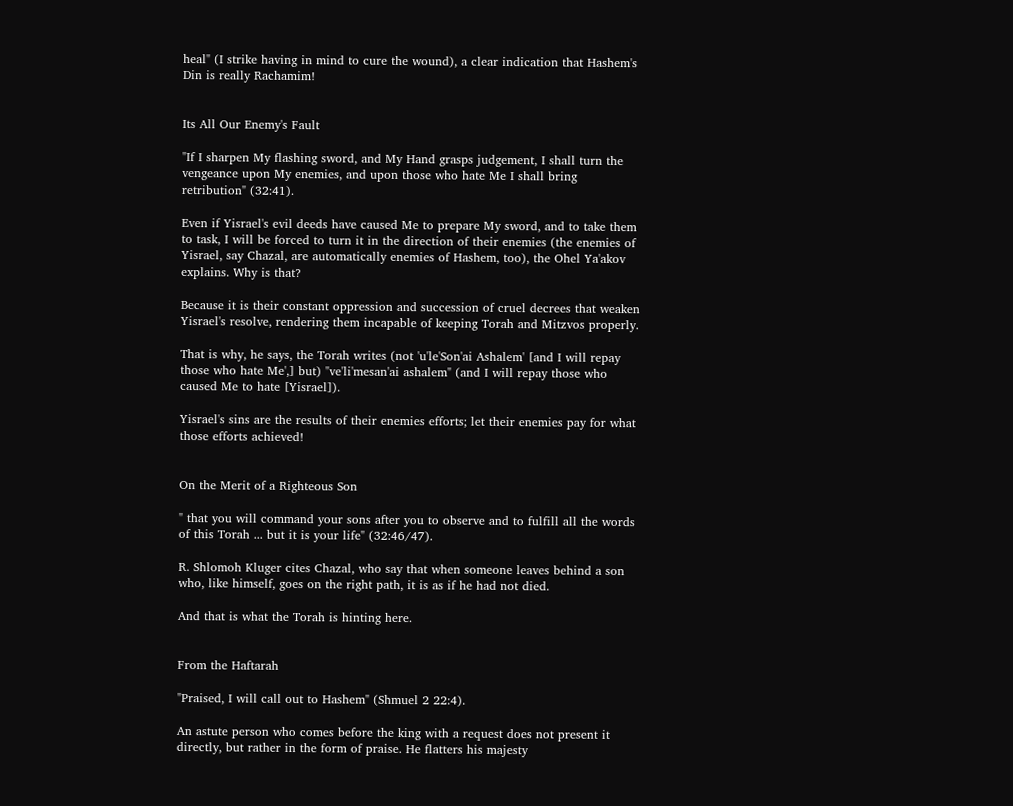heal" (I strike having in mind to cure the wound), a clear indication that Hashem's Din is really Rachamim!


Its All Our Enemy's Fault

"If I sharpen My flashing sword, and My Hand grasps judgement, I shall turn the vengeance upon My enemies, and upon those who hate Me I shall bring retribution" (32:41).

Even if Yisrael's evil deeds have caused Me to prepare My sword, and to take them to task, I will be forced to turn it in the direction of their enemies (the enemies of Yisrael, say Chazal, are automatically enemies of Hashem, too), the Ohel Ya'akov explains. Why is that?

Because it is their constant oppression and succession of cruel decrees that weaken Yisrael's resolve, rendering them incapable of keeping Torah and Mitzvos properly.

That is why, he says, the Torah writes (not 'u'le'Son'ai Ashalem' [and I will repay those who hate Me',] but) "ve'li'mesan'ai ashalem" (and I will repay those who caused Me to hate [Yisrael]).

Yisrael's sins are the results of their enemies efforts; let their enemies pay for what those efforts achieved!


On the Merit of a Righteous Son

" that you will command your sons after you to observe and to fulfill all the words of this Torah ... but it is your life" (32:46/47).

R. Shlomoh Kluger cites Chazal, who say that when someone leaves behind a son who, like himself, goes on the right path, it is as if he had not died.

And that is what the Torah is hinting here.


From the Haftarah

"Praised, I will call out to Hashem" (Shmuel 2 22:4).

An astute person who comes before the king with a request does not present it directly, but rather in the form of praise. He flatters his majesty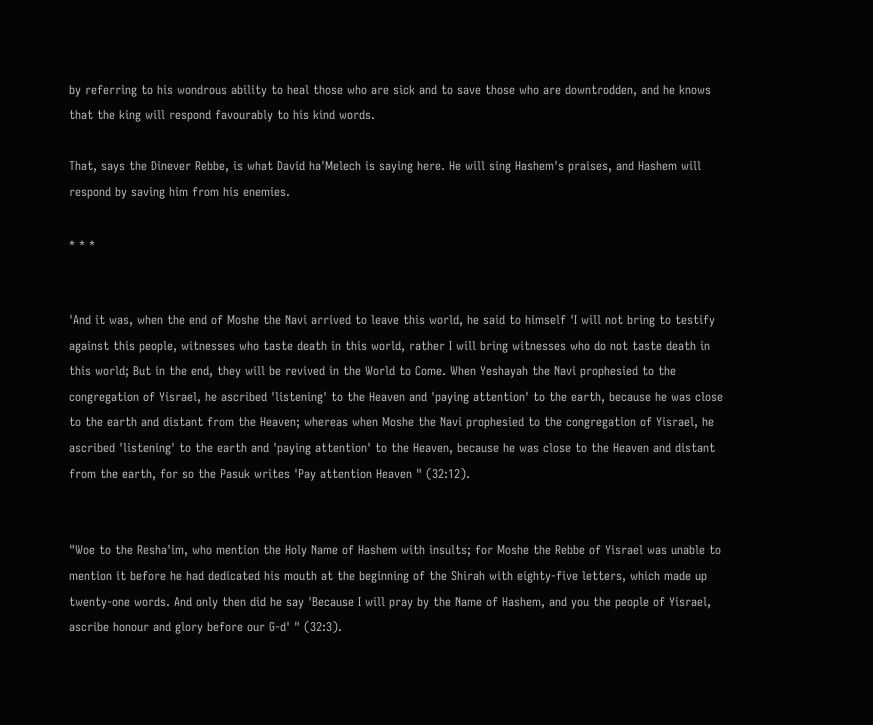by referring to his wondrous ability to heal those who are sick and to save those who are downtrodden, and he knows that the king will respond favourably to his kind words.

That, says the Dinever Rebbe, is what David ha'Melech is saying here. He will sing Hashem's praises, and Hashem will respond by saving him from his enemies.

* * *


'And it was, when the end of Moshe the Navi arrived to leave this world, he said to himself 'I will not bring to testify against this people, witnesses who taste death in this world, rather I will bring witnesses who do not taste death in this world; But in the end, they will be revived in the World to Come. When Yeshayah the Navi prophesied to the congregation of Yisrael, he ascribed 'listening' to the Heaven and 'paying attention' to the earth, because he was close to the earth and distant from the Heaven; whereas when Moshe the Navi prophesied to the congregation of Yisrael, he ascribed 'listening' to the earth and 'paying attention' to the Heaven, because he was close to the Heaven and distant from the earth, for so the Pasuk writes 'Pay attention Heaven " (32:12).


"Woe to the Resha'im, who mention the Holy Name of Hashem with insults; for Moshe the Rebbe of Yisrael was unable to mention it before he had dedicated his mouth at the beginning of the Shirah with eighty-five letters, which made up twenty-one words. And only then did he say 'Because I will pray by the Name of Hashem, and you the people of Yisrael, ascribe honour and glory before our G-d' " (32:3).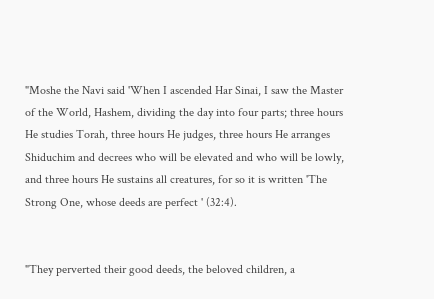"Moshe the Navi said 'When I ascended Har Sinai, I saw the Master of the World, Hashem, dividing the day into four parts; three hours He studies Torah, three hours He judges, three hours He arranges Shiduchim and decrees who will be elevated and who will be lowly, and three hours He sustains all creatures, for so it is written 'The Strong One, whose deeds are perfect ' (32:4).


"They perverted their good deeds, the beloved children, a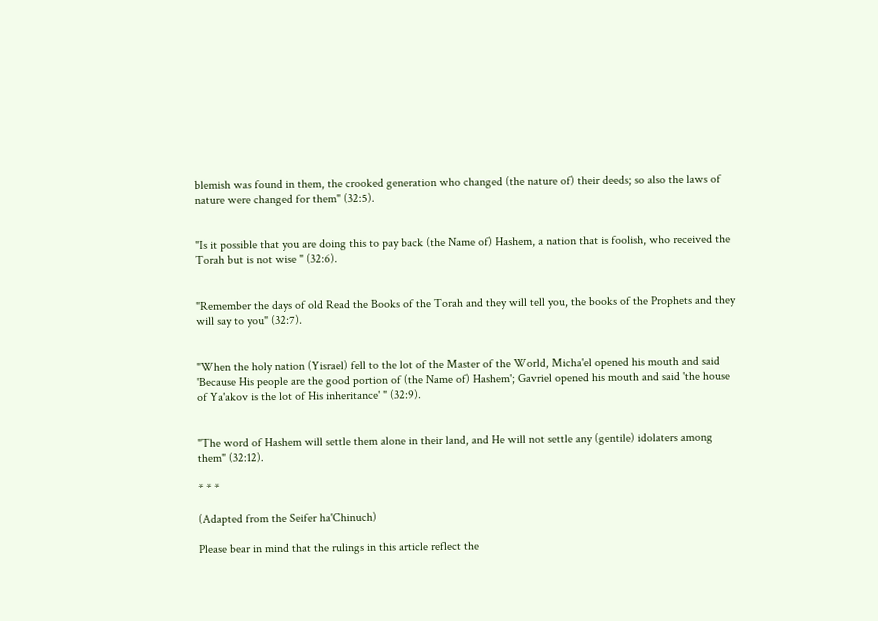blemish was found in them, the crooked generation who changed (the nature of) their deeds; so also the laws of nature were changed for them" (32:5).


"Is it possible that you are doing this to pay back (the Name of) Hashem, a nation that is foolish, who received the Torah but is not wise " (32:6).


"Remember the days of old Read the Books of the Torah and they will tell you, the books of the Prophets and they will say to you" (32:7).


"When the holy nation (Yisrael) fell to the lot of the Master of the World, Micha'el opened his mouth and said 'Because His people are the good portion of (the Name of) Hashem'; Gavriel opened his mouth and said 'the house of Ya'akov is the lot of His inheritance' " (32:9).


"The word of Hashem will settle them alone in their land, and He will not settle any (gentile) idolaters among them" (32:12).

* * *

(Adapted from the Seifer ha'Chinuch)

Please bear in mind that the rulings in this article reflect the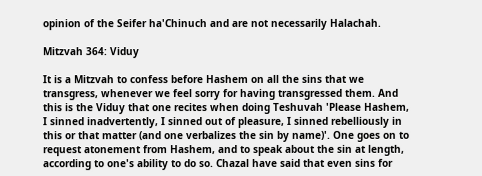opinion of the Seifer ha'Chinuch and are not necessarily Halachah.

Mitzvah 364: Viduy

It is a Mitzvah to confess before Hashem on all the sins that we transgress, whenever we feel sorry for having transgressed them. And this is the Viduy that one recites when doing Teshuvah 'Please Hashem, I sinned inadvertently, I sinned out of pleasure, I sinned rebelliously in this or that matter (and one verbalizes the sin by name)'. One goes on to request atonement from Hashem, and to speak about the sin at length, according to one's ability to do so. Chazal have said that even sins for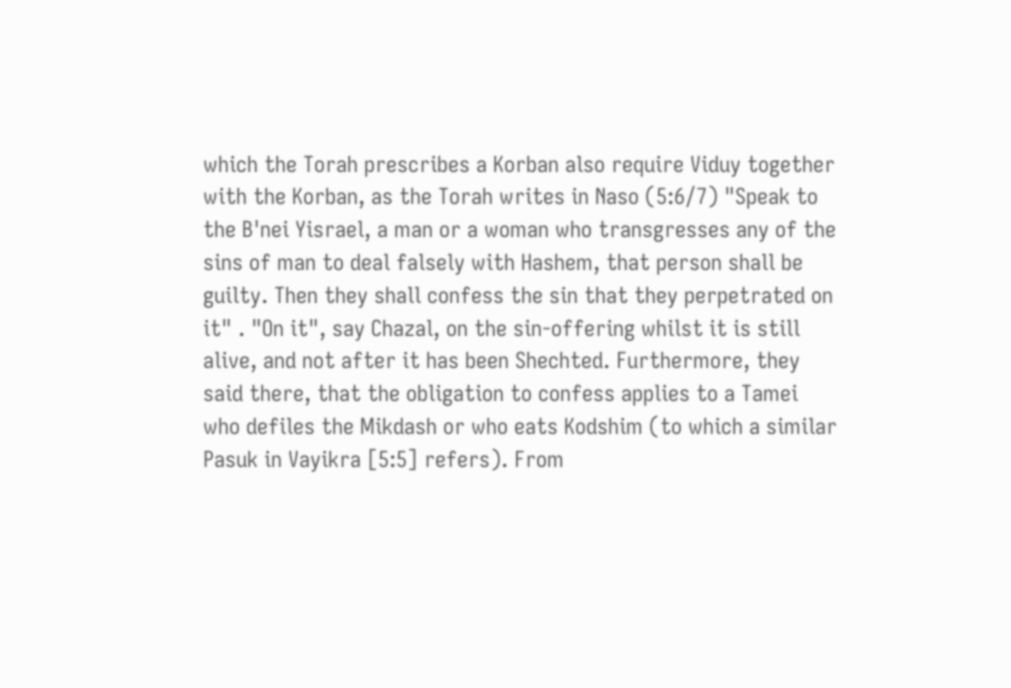which the Torah prescribes a Korban also require Viduy together with the Korban, as the Torah writes in Naso (5:6/7) "Speak to the B'nei Yisrael, a man or a woman who transgresses any of the sins of man to deal falsely with Hashem, that person shall be guilty. Then they shall confess the sin that they perpetrated on it" . "On it", say Chazal, on the sin-offering whilst it is still alive, and not after it has been Shechted. Furthermore, they said there, that the obligation to confess applies to a Tamei who defiles the Mikdash or who eats Kodshim (to which a similar Pasuk in Vayikra [5:5] refers). From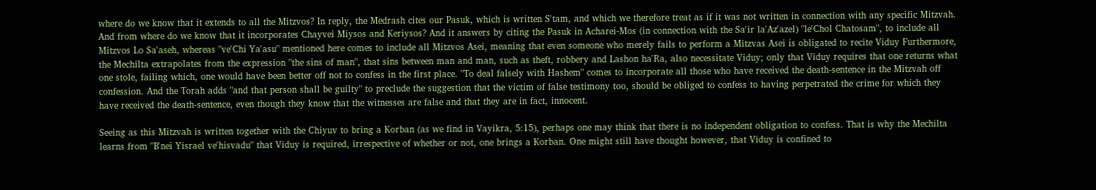where do we know that it extends to all the Mitzvos? In reply, the Medrash cites our Pasuk, which is written S'tam, and which we therefore treat as if it was not written in connection with any specific Mitzvah. And from where do we know that it incorporates Chayvei Miysos and Keriysos? And it answers by citing the Pasuk in Acharei-Mos (in connection with the Sa'ir la'Az'azel) "le'Chol Chatosam", to include all Mitzvos Lo Sa'aseh, whereas "ve'Chi Ya'asu" mentioned here comes to include all Mitzvos Asei, meaning that even someone who merely fails to perform a Mitzvas Asei is obligated to recite Viduy Furthermore, the Mechilta extrapolates from the expression "the sins of man", that sins between man and man, such as theft, robbery and Lashon ha'Ra, also necessitate Viduy; only that Viduy requires that one returns what one stole, failing which, one would have been better off not to confess in the first place. "To deal falsely with Hashem" comes to incorporate all those who have received the death-sentence in the Mitzvah off confession. And the Torah adds "and that person shall be guilty" to preclude the suggestion that the victim of false testimony too, should be obliged to confess to having perpetrated the crime for which they have received the death-sentence, even though they know that the witnesses are false and that they are in fact, innocent.

Seeing as this Mitzvah is written together with the Chiyuv to bring a Korban (as we find in Vayikra, 5:15), perhaps one may think that there is no independent obligation to confess. That is why the Mechilta learns from "B'nei Yisrael ve'hisvadu" that Viduy is required, irrespective of whether or not, one brings a Korban. One might still have thought however, that Viduy is confined to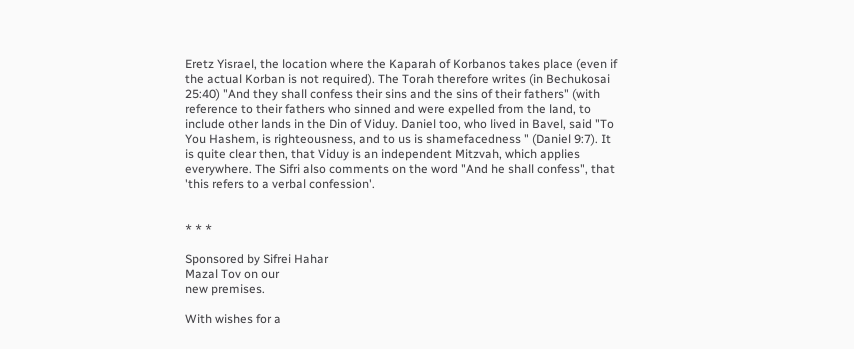Eretz Yisrael, the location where the Kaparah of Korbanos takes place (even if the actual Korban is not required). The Torah therefore writes (in Bechukosai 25:40) "And they shall confess their sins and the sins of their fathers" (with reference to their fathers who sinned and were expelled from the land, to include other lands in the Din of Viduy. Daniel too, who lived in Bavel, said "To You Hashem, is righteousness, and to us is shamefacedness " (Daniel 9:7). It is quite clear then, that Viduy is an independent Mitzvah, which applies everywhere. The Sifri also comments on the word "And he shall confess", that 'this refers to a verbal confession'.


* * *

Sponsored by Sifrei Hahar
Mazal Tov on our
new premises.

With wishes for a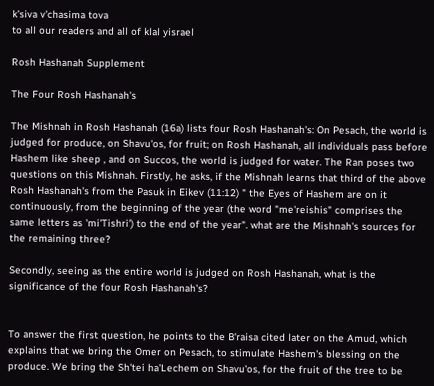k'siva v'chasima tova
to all our readers and all of klal yisrael

Rosh Hashanah Supplement

The Four Rosh Hashanah's

The Mishnah in Rosh Hashanah (16a) lists four Rosh Hashanah's: On Pesach, the world is judged for produce, on Shavu'os, for fruit; on Rosh Hashanah, all individuals pass before Hashem like sheep , and on Succos, the world is judged for water. The Ran poses two questions on this Mishnah. Firstly, he asks, if the Mishnah learns that third of the above Rosh Hashanah's from the Pasuk in Eikev (11:12) " the Eyes of Hashem are on it continuously, from the beginning of the year (the word "me'reishis" comprises the same letters as 'mi'Tishri') to the end of the year". what are the Mishnah's sources for the remaining three?

Secondly, seeing as the entire world is judged on Rosh Hashanah, what is the significance of the four Rosh Hashanah's?


To answer the first question, he points to the B'raisa cited later on the Amud, which explains that we bring the Omer on Pesach, to stimulate Hashem's blessing on the produce. We bring the Sh'tei ha'Lechem on Shavu'os, for the fruit of the tree to be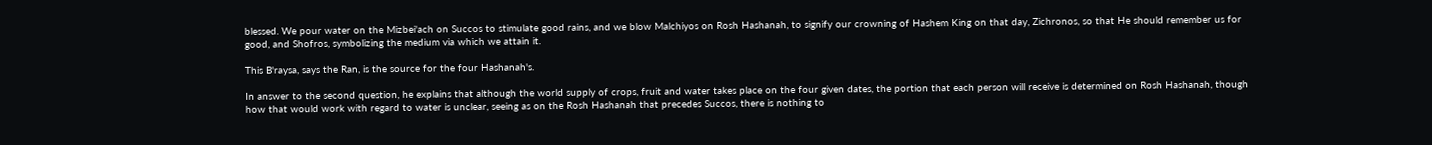blessed. We pour water on the Mizbei'ach on Succos to stimulate good rains, and we blow Malchiyos on Rosh Hashanah, to signify our crowning of Hashem King on that day, Zichronos, so that He should remember us for good, and Shofros, symbolizing the medium via which we attain it.

This B'raysa, says the Ran, is the source for the four Hashanah's.

In answer to the second question, he explains that although the world supply of crops, fruit and water takes place on the four given dates, the portion that each person will receive is determined on Rosh Hashanah, though how that would work with regard to water is unclear, seeing as on the Rosh Hashanah that precedes Succos, there is nothing to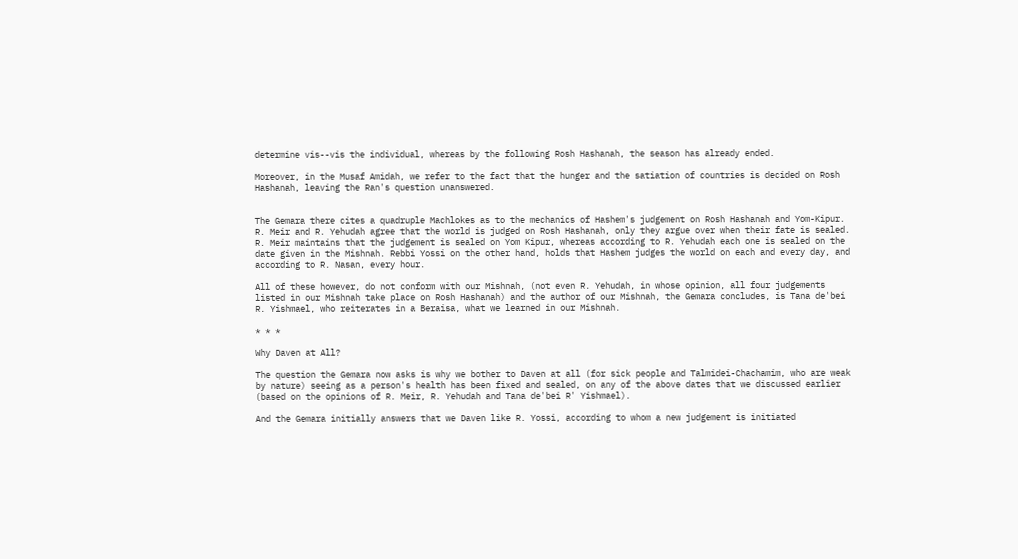determine vis--vis the individual, whereas by the following Rosh Hashanah, the season has already ended.

Moreover, in the Musaf Amidah, we refer to the fact that the hunger and the satiation of countries is decided on Rosh Hashanah, leaving the Ran's question unanswered.


The Gemara there cites a quadruple Machlokes as to the mechanics of Hashem's judgement on Rosh Hashanah and Yom-Kipur. R. Meir and R. Yehudah agree that the world is judged on Rosh Hashanah, only they argue over when their fate is sealed. R. Meir maintains that the judgement is sealed on Yom Kipur, whereas according to R. Yehudah each one is sealed on the date given in the Mishnah. Rebbi Yossi on the other hand, holds that Hashem judges the world on each and every day, and according to R. Nasan, every hour.

All of these however, do not conform with our Mishnah, (not even R. Yehudah, in whose opinion, all four judgements listed in our Mishnah take place on Rosh Hashanah) and the author of our Mishnah, the Gemara concludes, is Tana de'bei R. Yishmael, who reiterates in a Beraisa, what we learned in our Mishnah.

* * *

Why Daven at All?

The question the Gemara now asks is why we bother to Daven at all (for sick people and Talmidei-Chachamim, who are weak by nature) seeing as a person's health has been fixed and sealed, on any of the above dates that we discussed earlier (based on the opinions of R. Meir, R. Yehudah and Tana de'bei R' Yishmael).

And the Gemara initially answers that we Daven like R. Yossi, according to whom a new judgement is initiated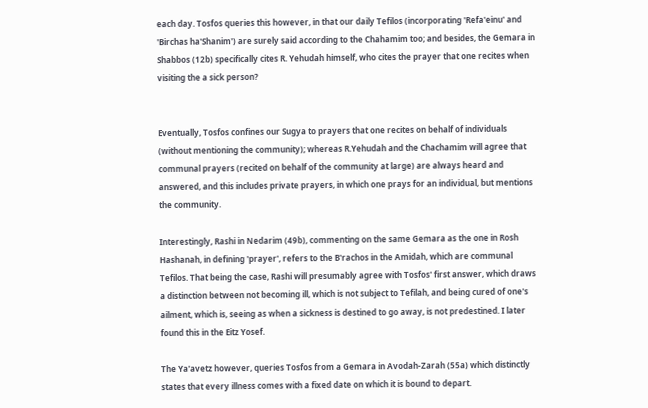each day. Tosfos queries this however, in that our daily Tefilos (incorporating 'Refa'einu' and 'Birchas ha'Shanim') are surely said according to the Chahamim too; and besides, the Gemara in Shabbos (12b) specifically cites R. Yehudah himself, who cites the prayer that one recites when visiting the a sick person?


Eventually, Tosfos confines our Sugya to prayers that one recites on behalf of individuals (without mentioning the community); whereas R.Yehudah and the Chachamim will agree that communal prayers (recited on behalf of the community at large) are always heard and answered, and this includes private prayers, in which one prays for an individual, but mentions the community.

Interestingly, Rashi in Nedarim (49b), commenting on the same Gemara as the one in Rosh Hashanah, in defining 'prayer', refers to the B'rachos in the Amidah, which are communal Tefilos. That being the case, Rashi will presumably agree with Tosfos' first answer, which draws a distinction between not becoming ill, which is not subject to Tefilah, and being cured of one's ailment, which is, seeing as when a sickness is destined to go away, is not predestined. I later found this in the Eitz Yosef.

The Ya'avetz however, queries Tosfos from a Gemara in Avodah-Zarah (55a) which distinctly states that every illness comes with a fixed date on which it is bound to depart.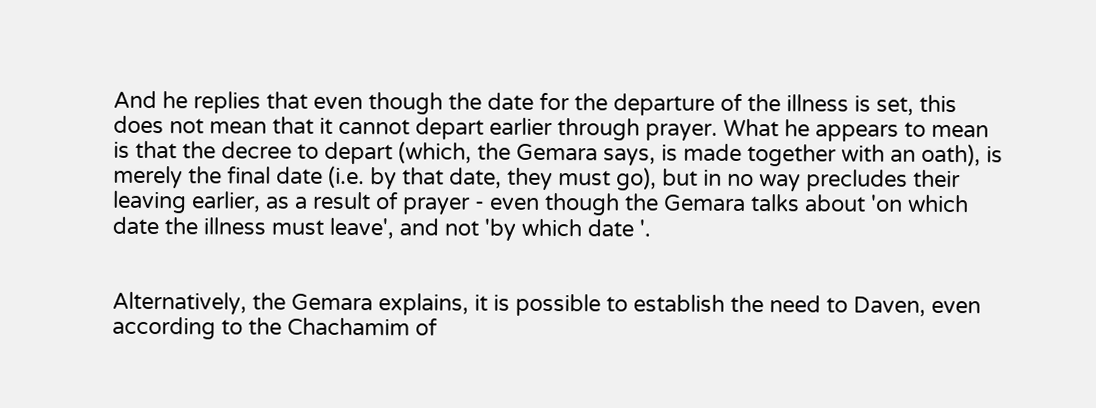And he replies that even though the date for the departure of the illness is set, this does not mean that it cannot depart earlier through prayer. What he appears to mean is that the decree to depart (which, the Gemara says, is made together with an oath), is merely the final date (i.e. by that date, they must go), but in no way precludes their leaving earlier, as a result of prayer - even though the Gemara talks about 'on which date the illness must leave', and not 'by which date '.


Alternatively, the Gemara explains, it is possible to establish the need to Daven, even according to the Chachamim of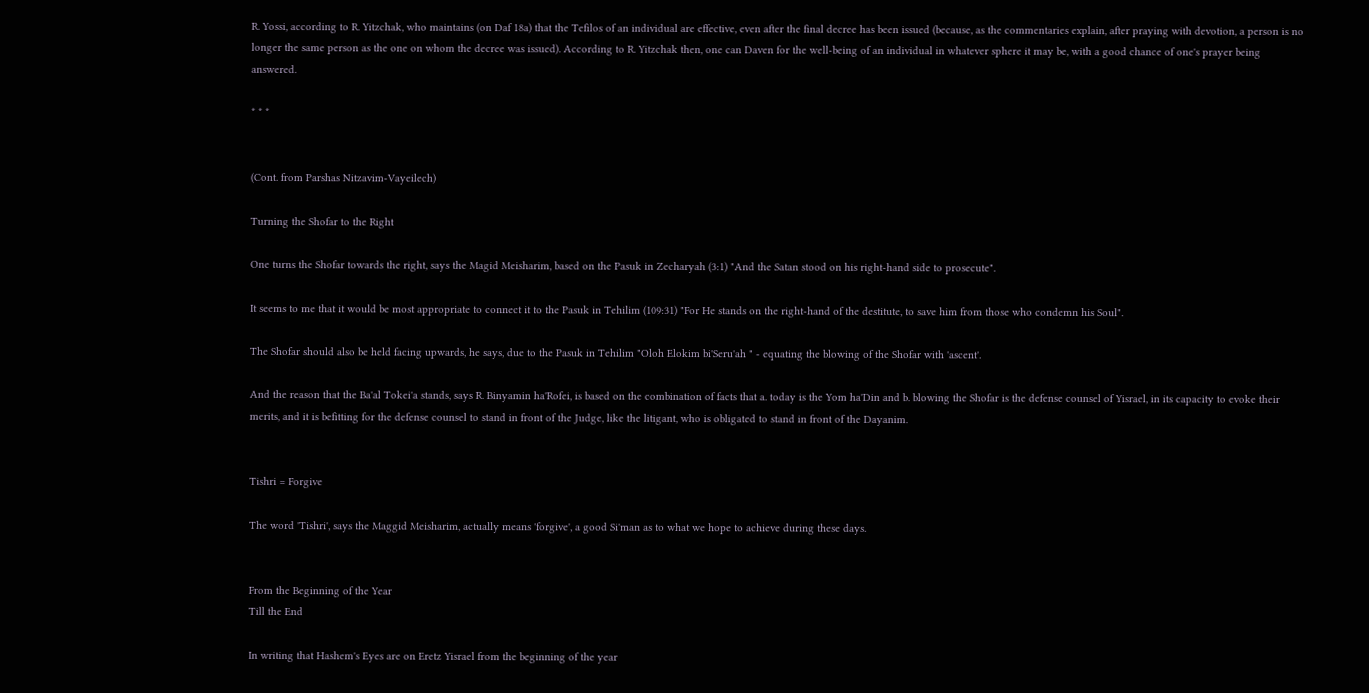R. Yossi, according to R. Yitzchak, who maintains (on Daf 18a) that the Tefilos of an individual are effective, even after the final decree has been issued (because, as the commentaries explain, after praying with devotion, a person is no longer the same person as the one on whom the decree was issued). According to R. Yitzchak then, one can Daven for the well-being of an individual in whatever sphere it may be, with a good chance of one's prayer being answered.

* * *


(Cont. from Parshas Nitzavim-Vayeilech)

Turning the Shofar to the Right

One turns the Shofar towards the right, says the Magid Meisharim, based on the Pasuk in Zecharyah (3:1) "And the Satan stood on his right-hand side to prosecute".

It seems to me that it would be most appropriate to connect it to the Pasuk in Tehilim (109:31) "For He stands on the right-hand of the destitute, to save him from those who condemn his Soul".

The Shofar should also be held facing upwards, he says, due to the Pasuk in Tehilim "Oloh Elokim bi'Seru'ah " - equating the blowing of the Shofar with 'ascent'.

And the reason that the Ba'al Tokei'a stands, says R. Binyamin ha'Rofei, is based on the combination of facts that a. today is the Yom ha'Din and b. blowing the Shofar is the defense counsel of Yisrael, in its capacity to evoke their merits, and it is befitting for the defense counsel to stand in front of the Judge, like the litigant, who is obligated to stand in front of the Dayanim.


Tishri = Forgive

The word 'Tishri', says the Maggid Meisharim, actually means 'forgive', a good Si'man as to what we hope to achieve during these days.


From the Beginning of the Year
Till the End

In writing that Hashem's Eyes are on Eretz Yisrael from the beginning of the year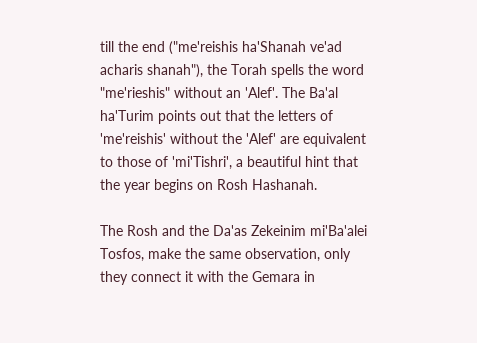till the end ("me'reishis ha'Shanah ve'ad acharis shanah"), the Torah spells the word "me'rieshis" without an 'Alef'. The Ba'al ha'Turim points out that the letters of 'me'reishis' without the 'Alef' are equivalent to those of 'mi'Tishri', a beautiful hint that the year begins on Rosh Hashanah.

The Rosh and the Da'as Zekeinim mi'Ba'alei Tosfos, make the same observation, only they connect it with the Gemara in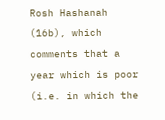Rosh Hashanah (16b), which comments that a year which is poor (i.e. in which the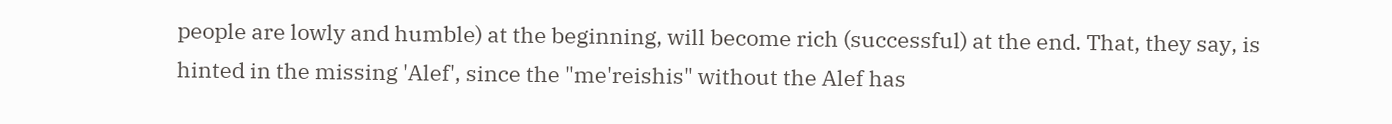people are lowly and humble) at the beginning, will become rich (successful) at the end. That, they say, is hinted in the missing 'Alef', since the "me'reishis" without the Alef has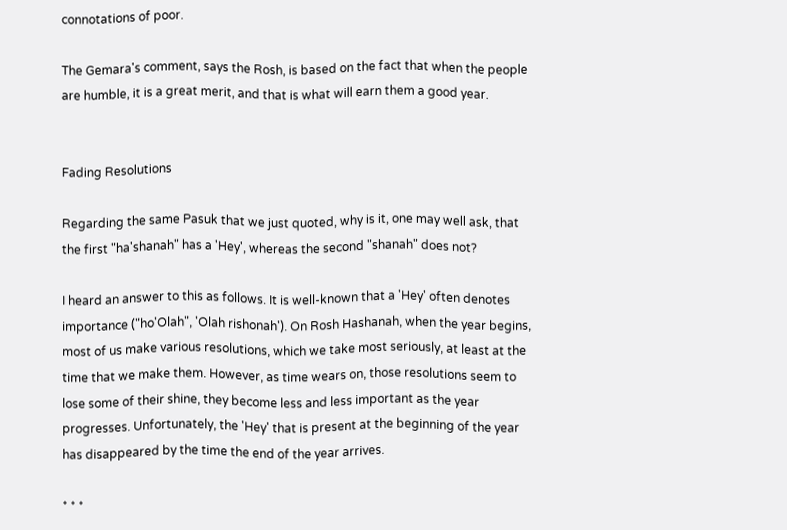connotations of poor.

The Gemara's comment, says the Rosh, is based on the fact that when the people are humble, it is a great merit, and that is what will earn them a good year.


Fading Resolutions

Regarding the same Pasuk that we just quoted, why is it, one may well ask, that the first "ha'shanah" has a 'Hey', whereas the second "shanah" does not?

I heard an answer to this as follows. It is well-known that a 'Hey' often denotes importance ("ho'Olah", 'Olah rishonah'). On Rosh Hashanah, when the year begins, most of us make various resolutions, which we take most seriously, at least at the time that we make them. However, as time wears on, those resolutions seem to lose some of their shine, they become less and less important as the year progresses. Unfortunately, the 'Hey' that is present at the beginning of the year has disappeared by the time the end of the year arrives.

* * *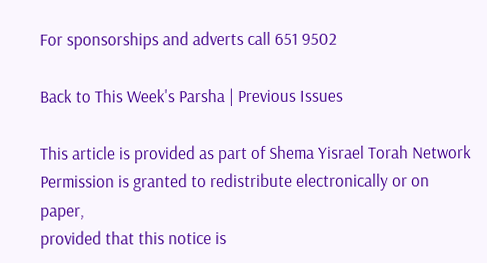For sponsorships and adverts call 651 9502

Back to This Week's Parsha | Previous Issues

This article is provided as part of Shema Yisrael Torah Network
Permission is granted to redistribute electronically or on paper,
provided that this notice is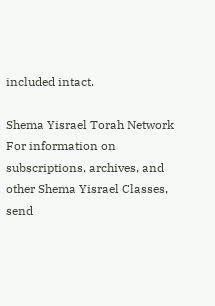included intact.

Shema Yisrael Torah Network
For information on subscriptions, archives, and
other Shema Yisrael Classes,
send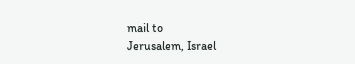mail to
Jerusalem, Israel